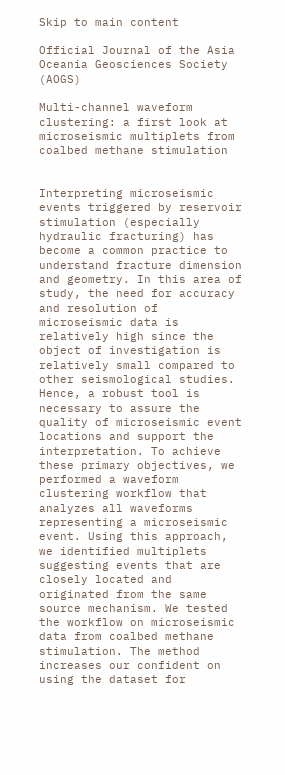Skip to main content

Official Journal of the Asia Oceania Geosciences Society (AOGS)

Multi-channel waveform clustering: a first look at microseismic multiplets from coalbed methane stimulation


Interpreting microseismic events triggered by reservoir stimulation (especially hydraulic fracturing) has become a common practice to understand fracture dimension and geometry. In this area of study, the need for accuracy and resolution of microseismic data is relatively high since the object of investigation is relatively small compared to other seismological studies. Hence, a robust tool is necessary to assure the quality of microseismic event locations and support the interpretation. To achieve these primary objectives, we performed a waveform clustering workflow that analyzes all waveforms representing a microseismic event. Using this approach, we identified multiplets suggesting events that are closely located and originated from the same source mechanism. We tested the workflow on microseismic data from coalbed methane stimulation. The method increases our confident on using the dataset for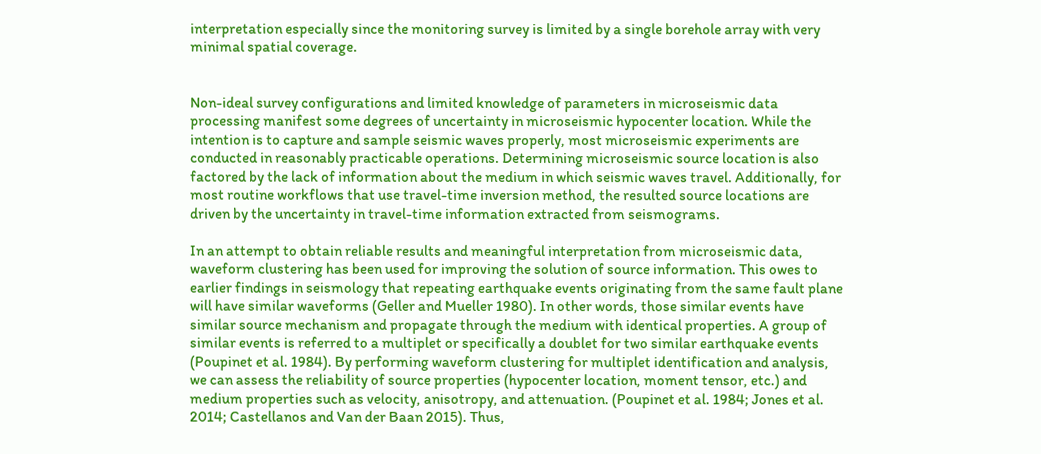interpretation especially since the monitoring survey is limited by a single borehole array with very minimal spatial coverage.


Non-ideal survey configurations and limited knowledge of parameters in microseismic data processing manifest some degrees of uncertainty in microseismic hypocenter location. While the intention is to capture and sample seismic waves properly, most microseismic experiments are conducted in reasonably practicable operations. Determining microseismic source location is also factored by the lack of information about the medium in which seismic waves travel. Additionally, for most routine workflows that use travel-time inversion method, the resulted source locations are driven by the uncertainty in travel-time information extracted from seismograms.

In an attempt to obtain reliable results and meaningful interpretation from microseismic data, waveform clustering has been used for improving the solution of source information. This owes to earlier findings in seismology that repeating earthquake events originating from the same fault plane will have similar waveforms (Geller and Mueller 1980). In other words, those similar events have similar source mechanism and propagate through the medium with identical properties. A group of similar events is referred to a multiplet or specifically a doublet for two similar earthquake events (Poupinet et al. 1984). By performing waveform clustering for multiplet identification and analysis, we can assess the reliability of source properties (hypocenter location, moment tensor, etc.) and medium properties such as velocity, anisotropy, and attenuation. (Poupinet et al. 1984; Jones et al. 2014; Castellanos and Van der Baan 2015). Thus,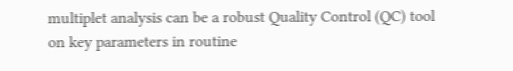multiplet analysis can be a robust Quality Control (QC) tool on key parameters in routine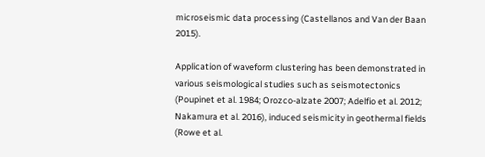microseismic data processing (Castellanos and Van der Baan 2015).

Application of waveform clustering has been demonstrated in various seismological studies such as seismotectonics (Poupinet et al. 1984; Orozco-alzate 2007; Adelfio et al. 2012; Nakamura et al. 2016), induced seismicity in geothermal fields (Rowe et al.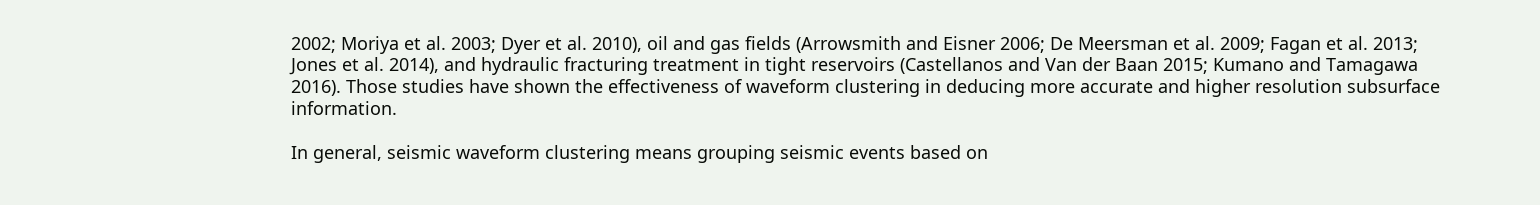2002; Moriya et al. 2003; Dyer et al. 2010), oil and gas fields (Arrowsmith and Eisner 2006; De Meersman et al. 2009; Fagan et al. 2013; Jones et al. 2014), and hydraulic fracturing treatment in tight reservoirs (Castellanos and Van der Baan 2015; Kumano and Tamagawa 2016). Those studies have shown the effectiveness of waveform clustering in deducing more accurate and higher resolution subsurface information.

In general, seismic waveform clustering means grouping seismic events based on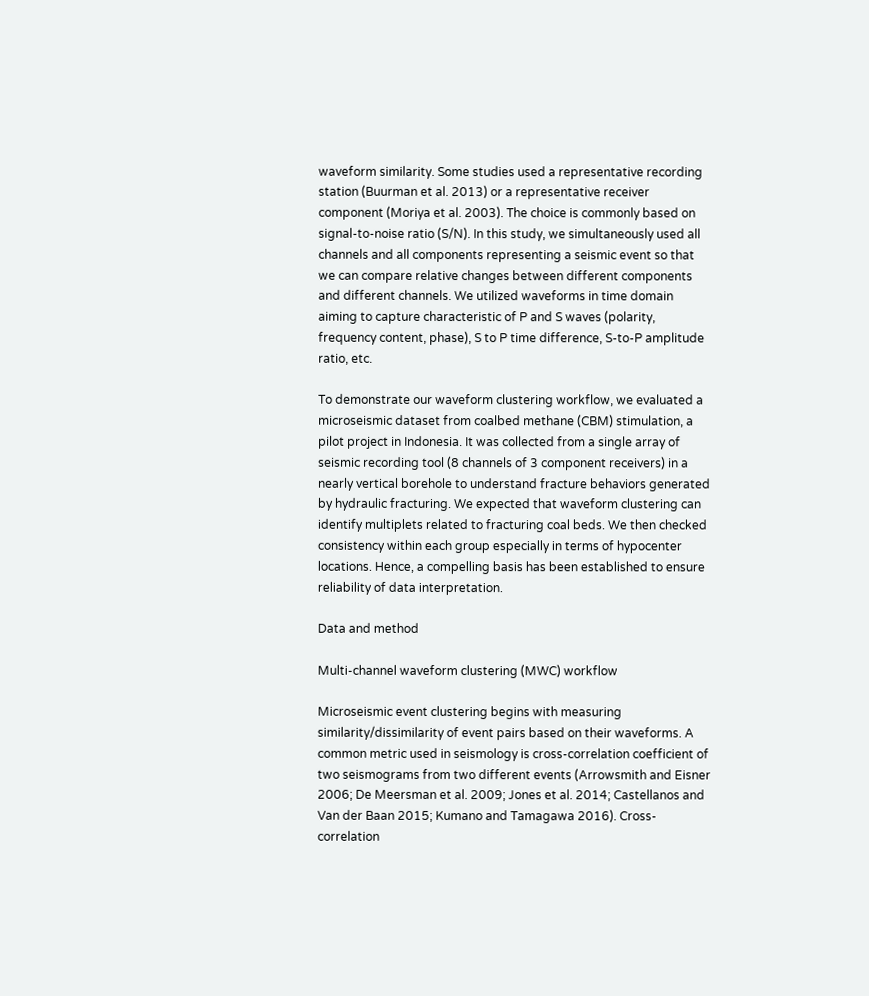waveform similarity. Some studies used a representative recording station (Buurman et al. 2013) or a representative receiver component (Moriya et al. 2003). The choice is commonly based on signal-to-noise ratio (S/N). In this study, we simultaneously used all channels and all components representing a seismic event so that we can compare relative changes between different components and different channels. We utilized waveforms in time domain aiming to capture characteristic of P and S waves (polarity, frequency content, phase), S to P time difference, S-to-P amplitude ratio, etc.

To demonstrate our waveform clustering workflow, we evaluated a microseismic dataset from coalbed methane (CBM) stimulation, a pilot project in Indonesia. It was collected from a single array of seismic recording tool (8 channels of 3 component receivers) in a nearly vertical borehole to understand fracture behaviors generated by hydraulic fracturing. We expected that waveform clustering can identify multiplets related to fracturing coal beds. We then checked consistency within each group especially in terms of hypocenter locations. Hence, a compelling basis has been established to ensure reliability of data interpretation.

Data and method

Multi-channel waveform clustering (MWC) workflow

Microseismic event clustering begins with measuring similarity/dissimilarity of event pairs based on their waveforms. A common metric used in seismology is cross-correlation coefficient of two seismograms from two different events (Arrowsmith and Eisner 2006; De Meersman et al. 2009; Jones et al. 2014; Castellanos and Van der Baan 2015; Kumano and Tamagawa 2016). Cross-correlation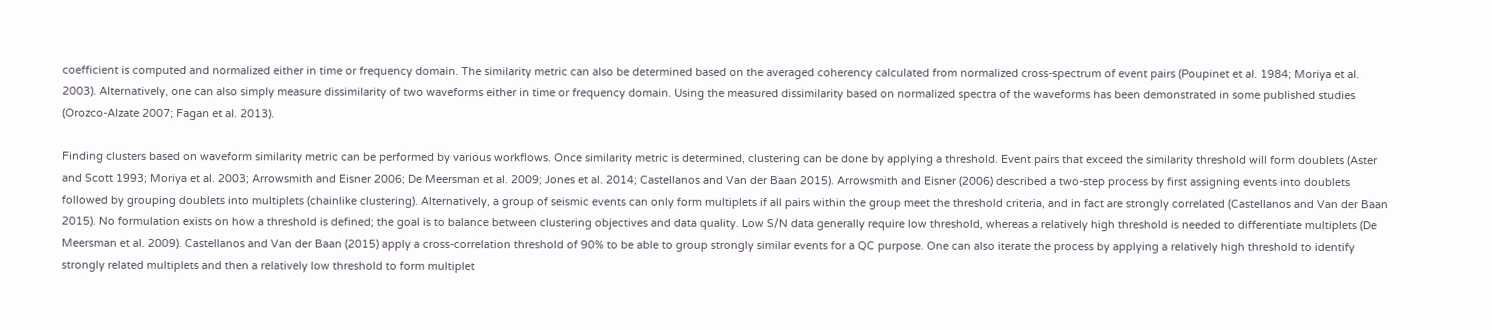coefficient is computed and normalized either in time or frequency domain. The similarity metric can also be determined based on the averaged coherency calculated from normalized cross-spectrum of event pairs (Poupinet et al. 1984; Moriya et al. 2003). Alternatively, one can also simply measure dissimilarity of two waveforms either in time or frequency domain. Using the measured dissimilarity based on normalized spectra of the waveforms has been demonstrated in some published studies (Orozco-Alzate 2007; Fagan et al. 2013).

Finding clusters based on waveform similarity metric can be performed by various workflows. Once similarity metric is determined, clustering can be done by applying a threshold. Event pairs that exceed the similarity threshold will form doublets (Aster and Scott 1993; Moriya et al. 2003; Arrowsmith and Eisner 2006; De Meersman et al. 2009; Jones et al. 2014; Castellanos and Van der Baan 2015). Arrowsmith and Eisner (2006) described a two-step process by first assigning events into doublets followed by grouping doublets into multiplets (chainlike clustering). Alternatively, a group of seismic events can only form multiplets if all pairs within the group meet the threshold criteria, and in fact are strongly correlated (Castellanos and Van der Baan 2015). No formulation exists on how a threshold is defined; the goal is to balance between clustering objectives and data quality. Low S/N data generally require low threshold, whereas a relatively high threshold is needed to differentiate multiplets (De Meersman et al. 2009). Castellanos and Van der Baan (2015) apply a cross-correlation threshold of 90% to be able to group strongly similar events for a QC purpose. One can also iterate the process by applying a relatively high threshold to identify strongly related multiplets and then a relatively low threshold to form multiplet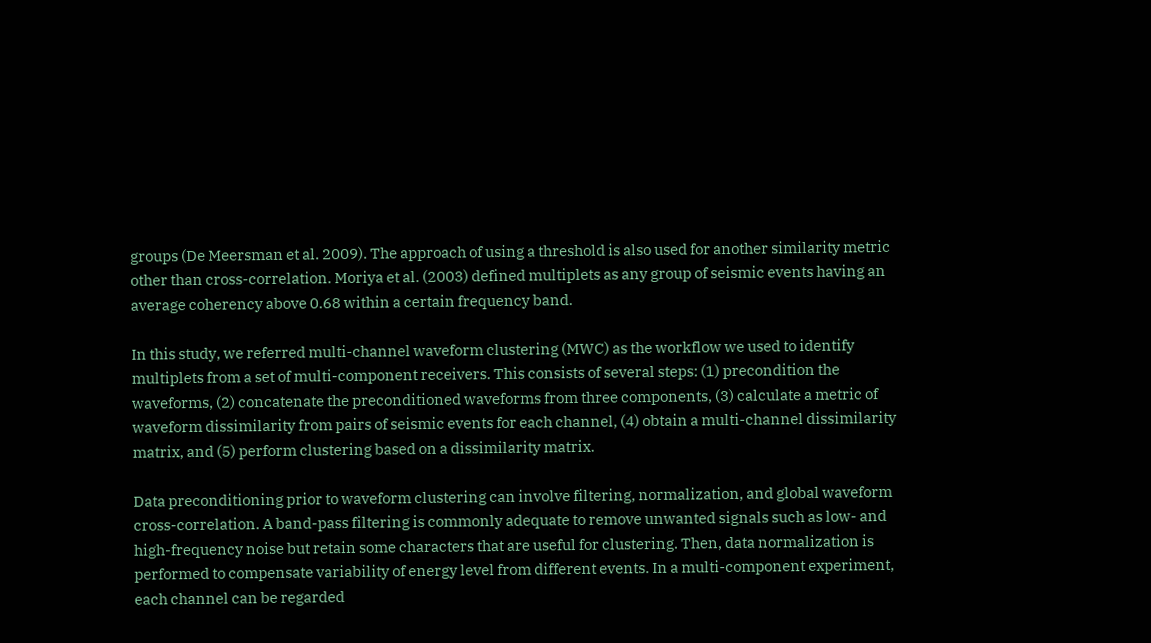groups (De Meersman et al. 2009). The approach of using a threshold is also used for another similarity metric other than cross-correlation. Moriya et al. (2003) defined multiplets as any group of seismic events having an average coherency above 0.68 within a certain frequency band.

In this study, we referred multi-channel waveform clustering (MWC) as the workflow we used to identify multiplets from a set of multi-component receivers. This consists of several steps: (1) precondition the waveforms, (2) concatenate the preconditioned waveforms from three components, (3) calculate a metric of waveform dissimilarity from pairs of seismic events for each channel, (4) obtain a multi-channel dissimilarity matrix, and (5) perform clustering based on a dissimilarity matrix.

Data preconditioning prior to waveform clustering can involve filtering, normalization, and global waveform cross-correlation. A band-pass filtering is commonly adequate to remove unwanted signals such as low- and high-frequency noise but retain some characters that are useful for clustering. Then, data normalization is performed to compensate variability of energy level from different events. In a multi-component experiment, each channel can be regarded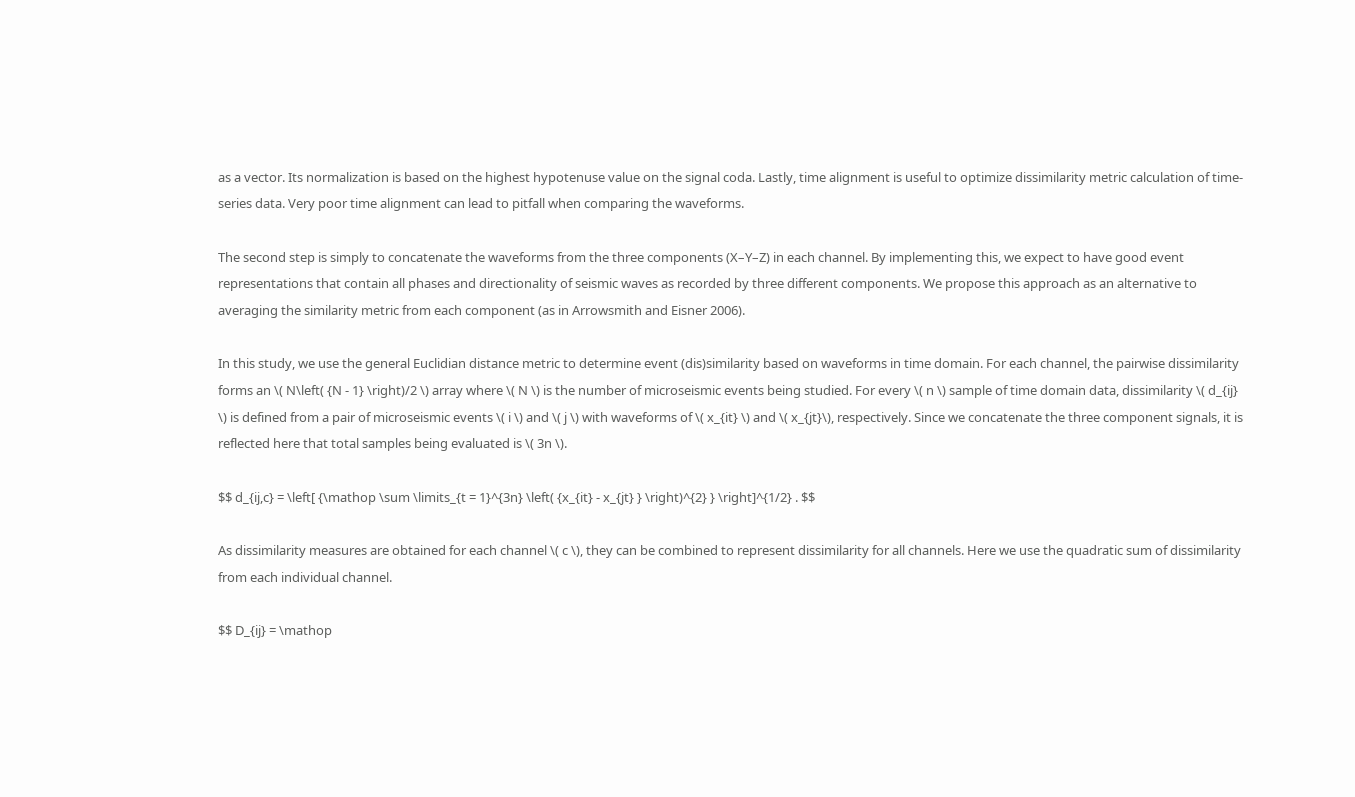as a vector. Its normalization is based on the highest hypotenuse value on the signal coda. Lastly, time alignment is useful to optimize dissimilarity metric calculation of time-series data. Very poor time alignment can lead to pitfall when comparing the waveforms.

The second step is simply to concatenate the waveforms from the three components (X–Y–Z) in each channel. By implementing this, we expect to have good event representations that contain all phases and directionality of seismic waves as recorded by three different components. We propose this approach as an alternative to averaging the similarity metric from each component (as in Arrowsmith and Eisner 2006).

In this study, we use the general Euclidian distance metric to determine event (dis)similarity based on waveforms in time domain. For each channel, the pairwise dissimilarity forms an \( N\left( {N - 1} \right)/2 \) array where \( N \) is the number of microseismic events being studied. For every \( n \) sample of time domain data, dissimilarity \( d_{ij} \) is defined from a pair of microseismic events \( i \) and \( j \) with waveforms of \( x_{it} \) and \( x_{jt}\), respectively. Since we concatenate the three component signals, it is reflected here that total samples being evaluated is \( 3n \).

$$ d_{ij,c} = \left[ {\mathop \sum \limits_{t = 1}^{3n} \left( {x_{it} - x_{jt} } \right)^{2} } \right]^{1/2} . $$

As dissimilarity measures are obtained for each channel \( c \), they can be combined to represent dissimilarity for all channels. Here we use the quadratic sum of dissimilarity from each individual channel.

$$ D_{ij} = \mathop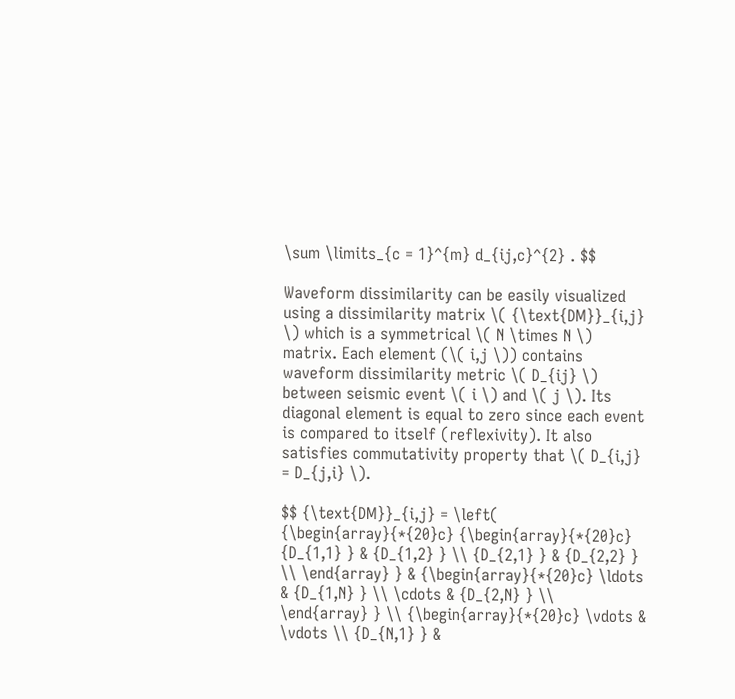\sum \limits_{c = 1}^{m} d_{ij,c}^{2} . $$

Waveform dissimilarity can be easily visualized using a dissimilarity matrix \( {\text{DM}}_{i,j} \) which is a symmetrical \( N \times N \) matrix. Each element (\( i,j \)) contains waveform dissimilarity metric \( D_{ij} \) between seismic event \( i \) and \( j \). Its diagonal element is equal to zero since each event is compared to itself (reflexivity). It also satisfies commutativity property that \( D_{i,j} = D_{j,i} \).

$$ {\text{DM}}_{i,j} = \left( {\begin{array}{*{20}c} {\begin{array}{*{20}c} {D_{1,1} } & {D_{1,2} } \\ {D_{2,1} } & {D_{2,2} } \\ \end{array} } & {\begin{array}{*{20}c} \ldots & {D_{1,N} } \\ \cdots & {D_{2,N} } \\ \end{array} } \\ {\begin{array}{*{20}c} \vdots & \vdots \\ {D_{N,1} } &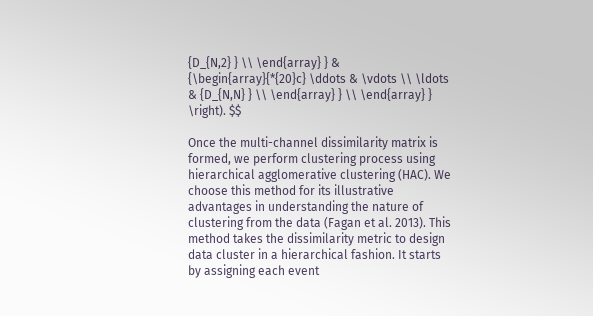{D_{N,2} } \\ \end{array} } & {\begin{array}{*{20}c} \ddots & \vdots \\ \ldots & {D_{N,N} } \\ \end{array} } \\ \end{array} } \right). $$

Once the multi-channel dissimilarity matrix is formed, we perform clustering process using hierarchical agglomerative clustering (HAC). We choose this method for its illustrative advantages in understanding the nature of clustering from the data (Fagan et al. 2013). This method takes the dissimilarity metric to design data cluster in a hierarchical fashion. It starts by assigning each event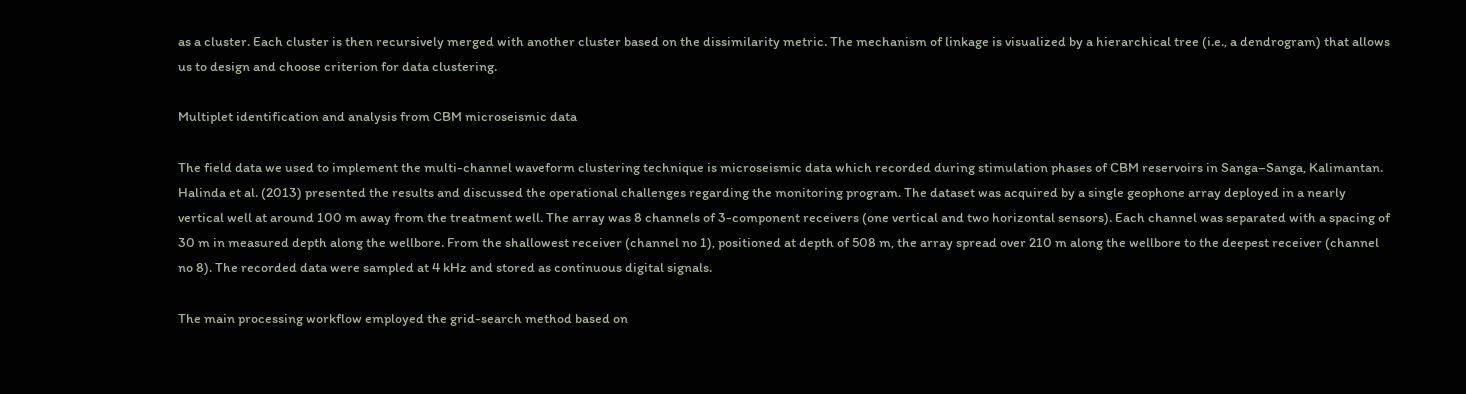as a cluster. Each cluster is then recursively merged with another cluster based on the dissimilarity metric. The mechanism of linkage is visualized by a hierarchical tree (i.e., a dendrogram) that allows us to design and choose criterion for data clustering.

Multiplet identification and analysis from CBM microseismic data

The field data we used to implement the multi-channel waveform clustering technique is microseismic data which recorded during stimulation phases of CBM reservoirs in Sanga–Sanga, Kalimantan. Halinda et al. (2013) presented the results and discussed the operational challenges regarding the monitoring program. The dataset was acquired by a single geophone array deployed in a nearly vertical well at around 100 m away from the treatment well. The array was 8 channels of 3-component receivers (one vertical and two horizontal sensors). Each channel was separated with a spacing of 30 m in measured depth along the wellbore. From the shallowest receiver (channel no 1), positioned at depth of 508 m, the array spread over 210 m along the wellbore to the deepest receiver (channel no 8). The recorded data were sampled at 4 kHz and stored as continuous digital signals.

The main processing workflow employed the grid-search method based on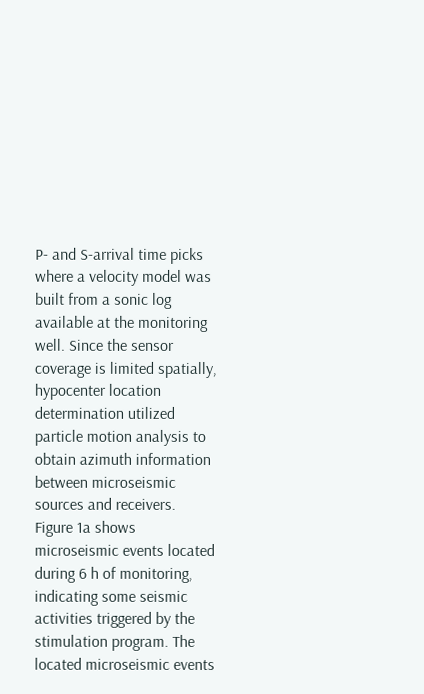P- and S-arrival time picks where a velocity model was built from a sonic log available at the monitoring well. Since the sensor coverage is limited spatially, hypocenter location determination utilized particle motion analysis to obtain azimuth information between microseismic sources and receivers. Figure 1a shows microseismic events located during 6 h of monitoring, indicating some seismic activities triggered by the stimulation program. The located microseismic events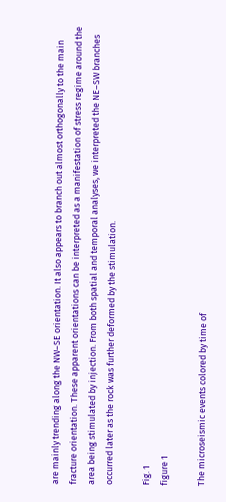are mainly trending along the NW–SE orientation. It also appears to branch out almost orthogonally to the main fracture orientation. These apparent orientations can be interpreted as a manifestation of stress regime around the area being stimulated by injection. From both spatial and temporal analyses, we interpreted the NE–SW branches occurred later as the rock was further deformed by the stimulation.

Fig. 1
figure 1

The microseismic events colored by time of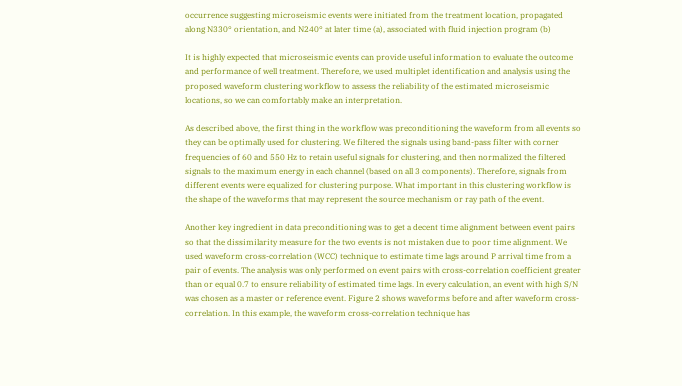occurrence suggesting microseismic events were initiated from the treatment location, propagated along N330° orientation, and N240° at later time (a), associated with fluid injection program (b)

It is highly expected that microseismic events can provide useful information to evaluate the outcome and performance of well treatment. Therefore, we used multiplet identification and analysis using the proposed waveform clustering workflow to assess the reliability of the estimated microseismic locations, so we can comfortably make an interpretation.

As described above, the first thing in the workflow was preconditioning the waveform from all events so they can be optimally used for clustering. We filtered the signals using band-pass filter with corner frequencies of 60 and 550 Hz to retain useful signals for clustering, and then normalized the filtered signals to the maximum energy in each channel (based on all 3 components). Therefore, signals from different events were equalized for clustering purpose. What important in this clustering workflow is the shape of the waveforms that may represent the source mechanism or ray path of the event.

Another key ingredient in data preconditioning was to get a decent time alignment between event pairs so that the dissimilarity measure for the two events is not mistaken due to poor time alignment. We used waveform cross-correlation (WCC) technique to estimate time lags around P arrival time from a pair of events. The analysis was only performed on event pairs with cross-correlation coefficient greater than or equal 0.7 to ensure reliability of estimated time lags. In every calculation, an event with high S/N was chosen as a master or reference event. Figure 2 shows waveforms before and after waveform cross-correlation. In this example, the waveform cross-correlation technique has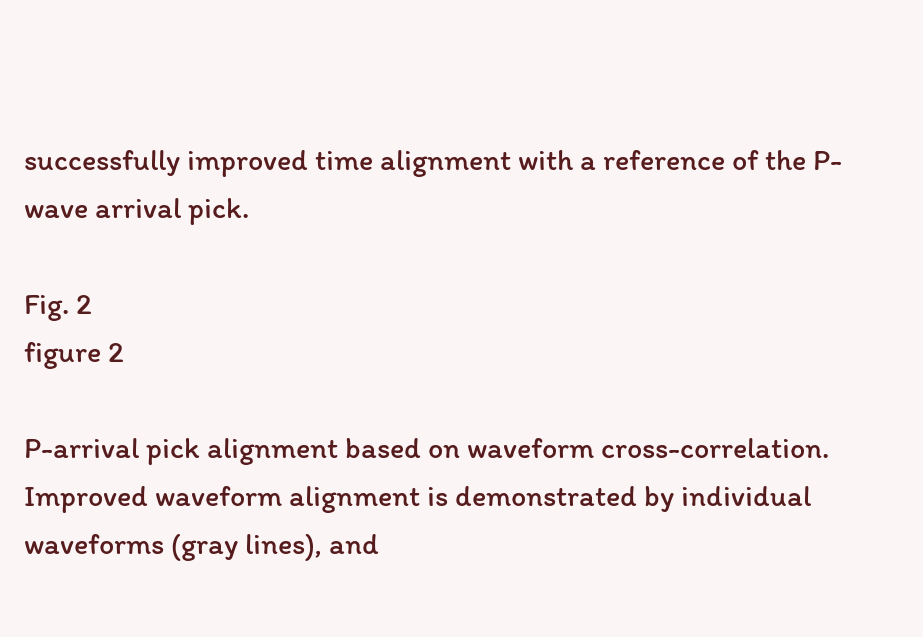successfully improved time alignment with a reference of the P-wave arrival pick.

Fig. 2
figure 2

P-arrival pick alignment based on waveform cross-correlation. Improved waveform alignment is demonstrated by individual waveforms (gray lines), and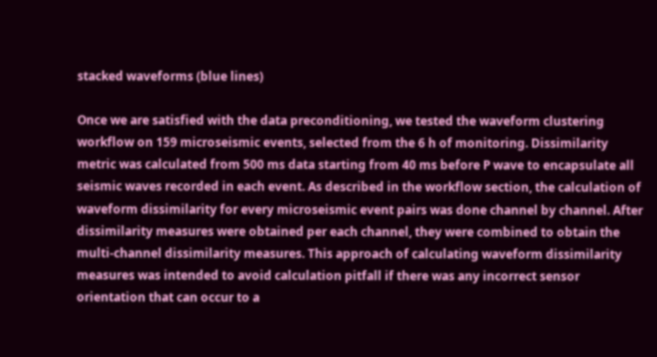stacked waveforms (blue lines)

Once we are satisfied with the data preconditioning, we tested the waveform clustering workflow on 159 microseismic events, selected from the 6 h of monitoring. Dissimilarity metric was calculated from 500 ms data starting from 40 ms before P wave to encapsulate all seismic waves recorded in each event. As described in the workflow section, the calculation of waveform dissimilarity for every microseismic event pairs was done channel by channel. After dissimilarity measures were obtained per each channel, they were combined to obtain the multi-channel dissimilarity measures. This approach of calculating waveform dissimilarity measures was intended to avoid calculation pitfall if there was any incorrect sensor orientation that can occur to a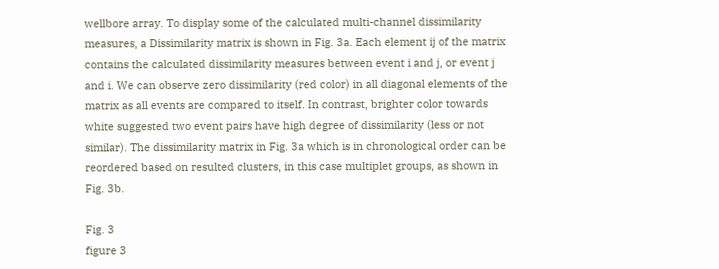wellbore array. To display some of the calculated multi-channel dissimilarity measures, a Dissimilarity matrix is shown in Fig. 3a. Each element ij of the matrix contains the calculated dissimilarity measures between event i and j, or event j and i. We can observe zero dissimilarity (red color) in all diagonal elements of the matrix as all events are compared to itself. In contrast, brighter color towards white suggested two event pairs have high degree of dissimilarity (less or not similar). The dissimilarity matrix in Fig. 3a which is in chronological order can be reordered based on resulted clusters, in this case multiplet groups, as shown in Fig. 3b.

Fig. 3
figure 3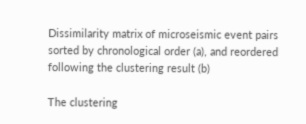Dissimilarity matrix of microseismic event pairs sorted by chronological order (a), and reordered following the clustering result (b)

The clustering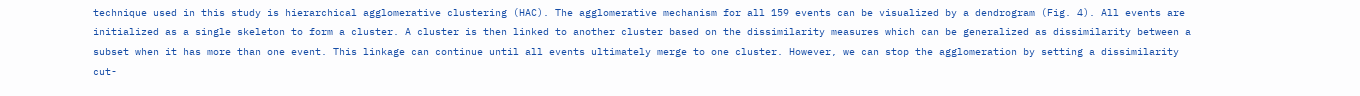technique used in this study is hierarchical agglomerative clustering (HAC). The agglomerative mechanism for all 159 events can be visualized by a dendrogram (Fig. 4). All events are initialized as a single skeleton to form a cluster. A cluster is then linked to another cluster based on the dissimilarity measures which can be generalized as dissimilarity between a subset when it has more than one event. This linkage can continue until all events ultimately merge to one cluster. However, we can stop the agglomeration by setting a dissimilarity cut-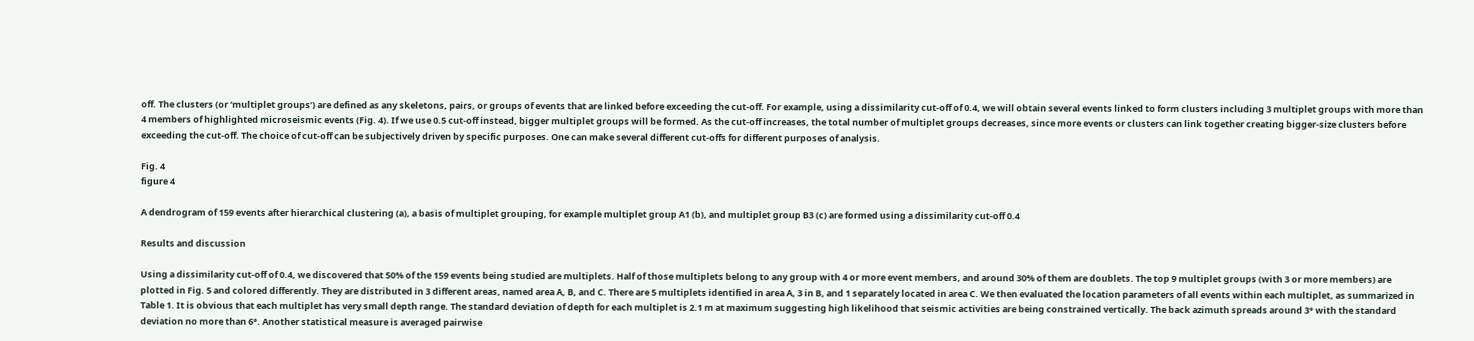off. The clusters (or ‘multiplet groups’) are defined as any skeletons, pairs, or groups of events that are linked before exceeding the cut-off. For example, using a dissimilarity cut-off of 0.4, we will obtain several events linked to form clusters including 3 multiplet groups with more than 4 members of highlighted microseismic events (Fig. 4). If we use 0.5 cut-off instead, bigger multiplet groups will be formed. As the cut-off increases, the total number of multiplet groups decreases, since more events or clusters can link together creating bigger-size clusters before exceeding the cut-off. The choice of cut-off can be subjectively driven by specific purposes. One can make several different cut-offs for different purposes of analysis.

Fig. 4
figure 4

A dendrogram of 159 events after hierarchical clustering (a), a basis of multiplet grouping, for example multiplet group A1 (b), and multiplet group B3 (c) are formed using a dissimilarity cut-off 0.4

Results and discussion

Using a dissimilarity cut-off of 0.4, we discovered that 50% of the 159 events being studied are multiplets. Half of those multiplets belong to any group with 4 or more event members, and around 30% of them are doublets. The top 9 multiplet groups (with 3 or more members) are plotted in Fig. 5 and colored differently. They are distributed in 3 different areas, named area A, B, and C. There are 5 multiplets identified in area A, 3 in B, and 1 separately located in area C. We then evaluated the location parameters of all events within each multiplet, as summarized in Table 1. It is obvious that each multiplet has very small depth range. The standard deviation of depth for each multiplet is 2.1 m at maximum suggesting high likelihood that seismic activities are being constrained vertically. The back azimuth spreads around 3° with the standard deviation no more than 6°. Another statistical measure is averaged pairwise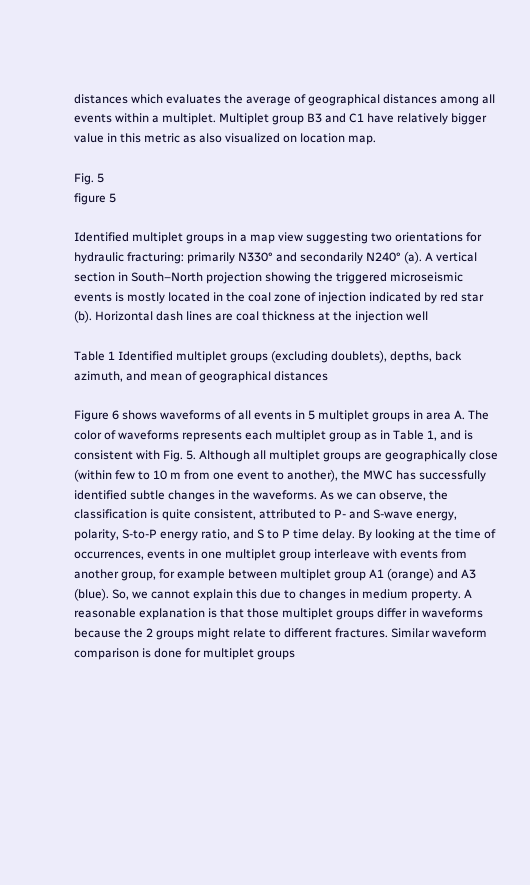distances which evaluates the average of geographical distances among all events within a multiplet. Multiplet group B3 and C1 have relatively bigger value in this metric as also visualized on location map.

Fig. 5
figure 5

Identified multiplet groups in a map view suggesting two orientations for hydraulic fracturing: primarily N330° and secondarily N240° (a). A vertical section in South–North projection showing the triggered microseismic events is mostly located in the coal zone of injection indicated by red star (b). Horizontal dash lines are coal thickness at the injection well

Table 1 Identified multiplet groups (excluding doublets), depths, back azimuth, and mean of geographical distances

Figure 6 shows waveforms of all events in 5 multiplet groups in area A. The color of waveforms represents each multiplet group as in Table 1, and is consistent with Fig. 5. Although all multiplet groups are geographically close (within few to 10 m from one event to another), the MWC has successfully identified subtle changes in the waveforms. As we can observe, the classification is quite consistent, attributed to P- and S-wave energy, polarity, S-to-P energy ratio, and S to P time delay. By looking at the time of occurrences, events in one multiplet group interleave with events from another group, for example between multiplet group A1 (orange) and A3 (blue). So, we cannot explain this due to changes in medium property. A reasonable explanation is that those multiplet groups differ in waveforms because the 2 groups might relate to different fractures. Similar waveform comparison is done for multiplet groups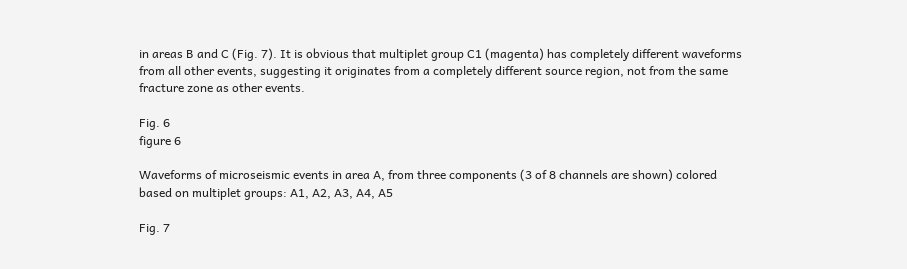in areas B and C (Fig. 7). It is obvious that multiplet group C1 (magenta) has completely different waveforms from all other events, suggesting it originates from a completely different source region, not from the same fracture zone as other events.

Fig. 6
figure 6

Waveforms of microseismic events in area A, from three components (3 of 8 channels are shown) colored based on multiplet groups: A1, A2, A3, A4, A5

Fig. 7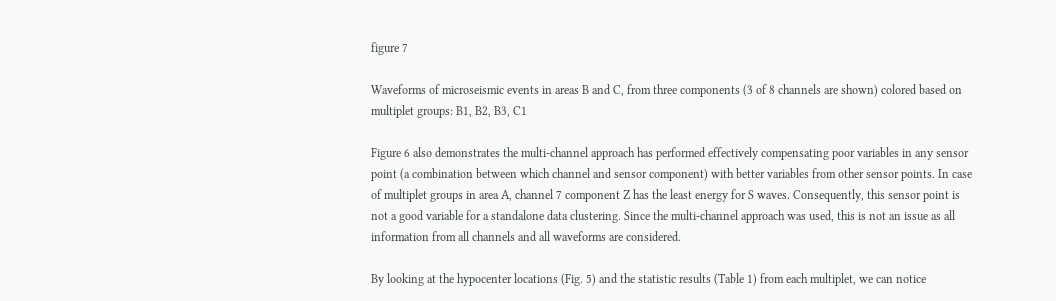figure 7

Waveforms of microseismic events in areas B and C, from three components (3 of 8 channels are shown) colored based on multiplet groups: B1, B2, B3, C1

Figure 6 also demonstrates the multi-channel approach has performed effectively compensating poor variables in any sensor point (a combination between which channel and sensor component) with better variables from other sensor points. In case of multiplet groups in area A, channel 7 component Z has the least energy for S waves. Consequently, this sensor point is not a good variable for a standalone data clustering. Since the multi-channel approach was used, this is not an issue as all information from all channels and all waveforms are considered.

By looking at the hypocenter locations (Fig. 5) and the statistic results (Table 1) from each multiplet, we can notice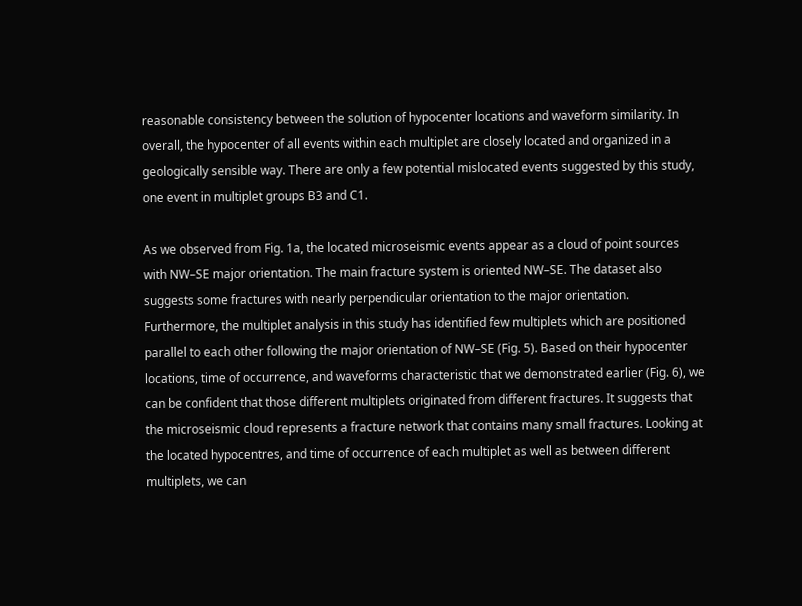reasonable consistency between the solution of hypocenter locations and waveform similarity. In overall, the hypocenter of all events within each multiplet are closely located and organized in a geologically sensible way. There are only a few potential mislocated events suggested by this study, one event in multiplet groups B3 and C1.

As we observed from Fig. 1a, the located microseismic events appear as a cloud of point sources with NW–SE major orientation. The main fracture system is oriented NW–SE. The dataset also suggests some fractures with nearly perpendicular orientation to the major orientation. Furthermore, the multiplet analysis in this study has identified few multiplets which are positioned parallel to each other following the major orientation of NW–SE (Fig. 5). Based on their hypocenter locations, time of occurrence, and waveforms characteristic that we demonstrated earlier (Fig. 6), we can be confident that those different multiplets originated from different fractures. It suggests that the microseismic cloud represents a fracture network that contains many small fractures. Looking at the located hypocentres, and time of occurrence of each multiplet as well as between different multiplets, we can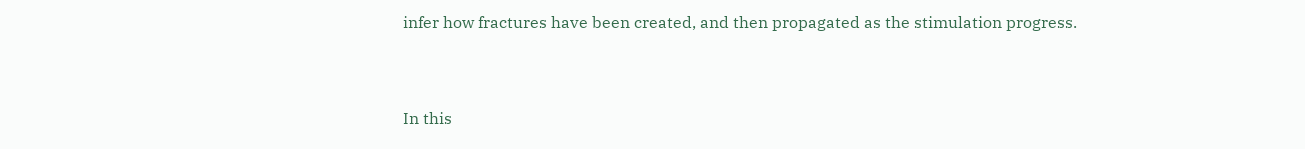infer how fractures have been created, and then propagated as the stimulation progress.


In this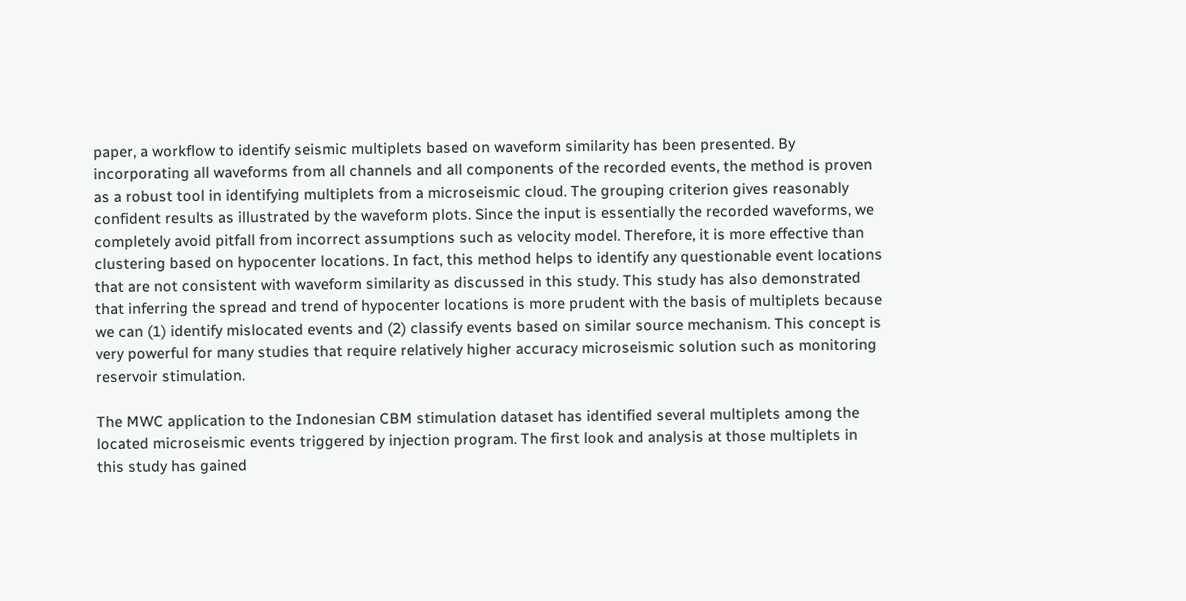paper, a workflow to identify seismic multiplets based on waveform similarity has been presented. By incorporating all waveforms from all channels and all components of the recorded events, the method is proven as a robust tool in identifying multiplets from a microseismic cloud. The grouping criterion gives reasonably confident results as illustrated by the waveform plots. Since the input is essentially the recorded waveforms, we completely avoid pitfall from incorrect assumptions such as velocity model. Therefore, it is more effective than clustering based on hypocenter locations. In fact, this method helps to identify any questionable event locations that are not consistent with waveform similarity as discussed in this study. This study has also demonstrated that inferring the spread and trend of hypocenter locations is more prudent with the basis of multiplets because we can (1) identify mislocated events and (2) classify events based on similar source mechanism. This concept is very powerful for many studies that require relatively higher accuracy microseismic solution such as monitoring reservoir stimulation.

The MWC application to the Indonesian CBM stimulation dataset has identified several multiplets among the located microseismic events triggered by injection program. The first look and analysis at those multiplets in this study has gained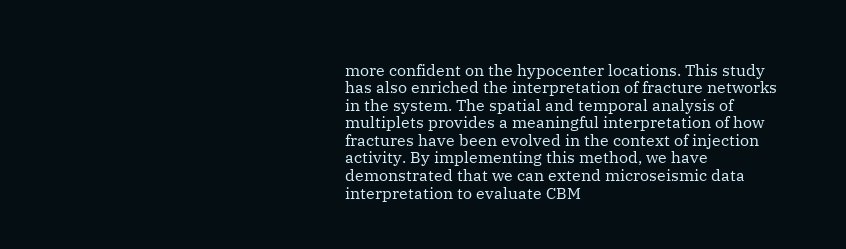more confident on the hypocenter locations. This study has also enriched the interpretation of fracture networks in the system. The spatial and temporal analysis of multiplets provides a meaningful interpretation of how fractures have been evolved in the context of injection activity. By implementing this method, we have demonstrated that we can extend microseismic data interpretation to evaluate CBM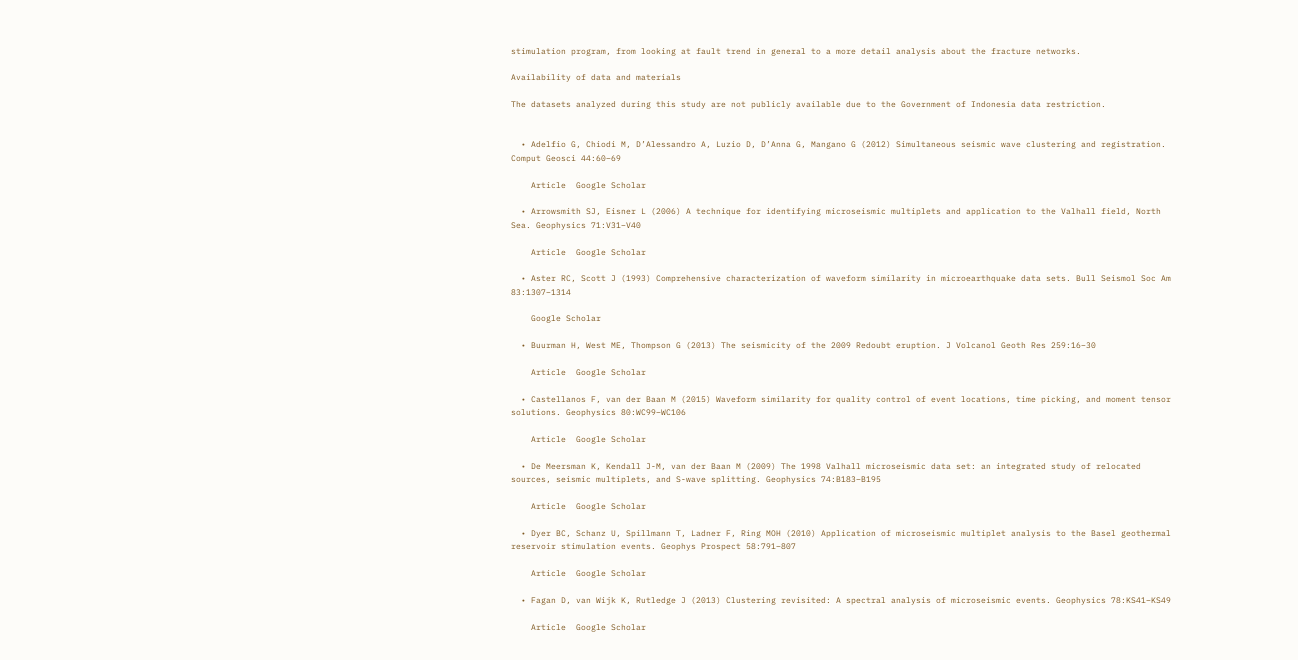stimulation program, from looking at fault trend in general to a more detail analysis about the fracture networks.

Availability of data and materials

The datasets analyzed during this study are not publicly available due to the Government of Indonesia data restriction.


  • Adelfio G, Chiodi M, D’Alessandro A, Luzio D, D’Anna G, Mangano G (2012) Simultaneous seismic wave clustering and registration. Comput Geosci 44:60–69

    Article  Google Scholar

  • Arrowsmith SJ, Eisner L (2006) A technique for identifying microseismic multiplets and application to the Valhall field, North Sea. Geophysics 71:V31–V40

    Article  Google Scholar

  • Aster RC, Scott J (1993) Comprehensive characterization of waveform similarity in microearthquake data sets. Bull Seismol Soc Am 83:1307–1314

    Google Scholar

  • Buurman H, West ME, Thompson G (2013) The seismicity of the 2009 Redoubt eruption. J Volcanol Geoth Res 259:16–30

    Article  Google Scholar

  • Castellanos F, van der Baan M (2015) Waveform similarity for quality control of event locations, time picking, and moment tensor solutions. Geophysics 80:WC99–WC106

    Article  Google Scholar

  • De Meersman K, Kendall J-M, van der Baan M (2009) The 1998 Valhall microseismic data set: an integrated study of relocated sources, seismic multiplets, and S-wave splitting. Geophysics 74:B183–B195

    Article  Google Scholar

  • Dyer BC, Schanz U, Spillmann T, Ladner F, Ring MOH (2010) Application of microseismic multiplet analysis to the Basel geothermal reservoir stimulation events. Geophys Prospect 58:791–807

    Article  Google Scholar

  • Fagan D, van Wijk K, Rutledge J (2013) Clustering revisited: A spectral analysis of microseismic events. Geophysics 78:KS41–KS49

    Article  Google Scholar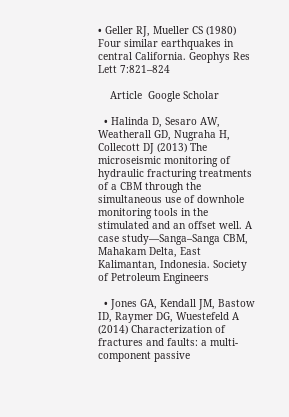• Geller RJ, Mueller CS (1980) Four similar earthquakes in central California. Geophys Res Lett 7:821–824

    Article  Google Scholar

  • Halinda D, Sesaro AW, Weatherall GD, Nugraha H, Collecott DJ (2013) The microseismic monitoring of hydraulic fracturing treatments of a CBM through the simultaneous use of downhole monitoring tools in the stimulated and an offset well. A case study—Sanga–Sanga CBM, Mahakam Delta, East Kalimantan, Indonesia. Society of Petroleum Engineers

  • Jones GA, Kendall JM, Bastow ID, Raymer DG, Wuestefeld A (2014) Characterization of fractures and faults: a multi-component passive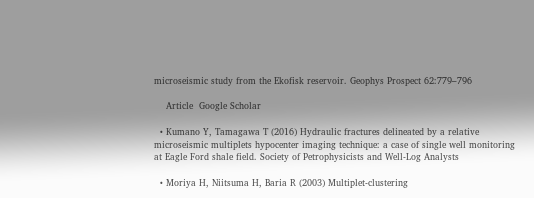microseismic study from the Ekofisk reservoir. Geophys Prospect 62:779–796

    Article  Google Scholar

  • Kumano Y, Tamagawa T (2016) Hydraulic fractures delineated by a relative microseismic multiplets hypocenter imaging technique: a case of single well monitoring at Eagle Ford shale field. Society of Petrophysicists and Well-Log Analysts

  • Moriya H, Niitsuma H, Baria R (2003) Multiplet-clustering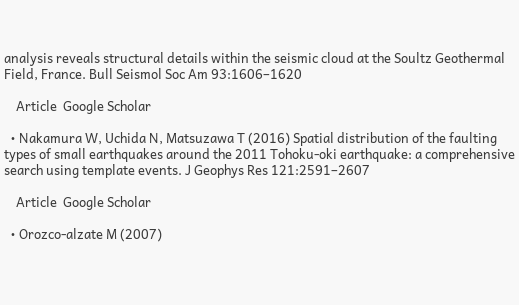analysis reveals structural details within the seismic cloud at the Soultz Geothermal Field, France. Bull Seismol Soc Am 93:1606–1620

    Article  Google Scholar

  • Nakamura W, Uchida N, Matsuzawa T (2016) Spatial distribution of the faulting types of small earthquakes around the 2011 Tohoku-oki earthquake: a comprehensive search using template events. J Geophys Res 121:2591–2607

    Article  Google Scholar

  • Orozco-alzate M (2007)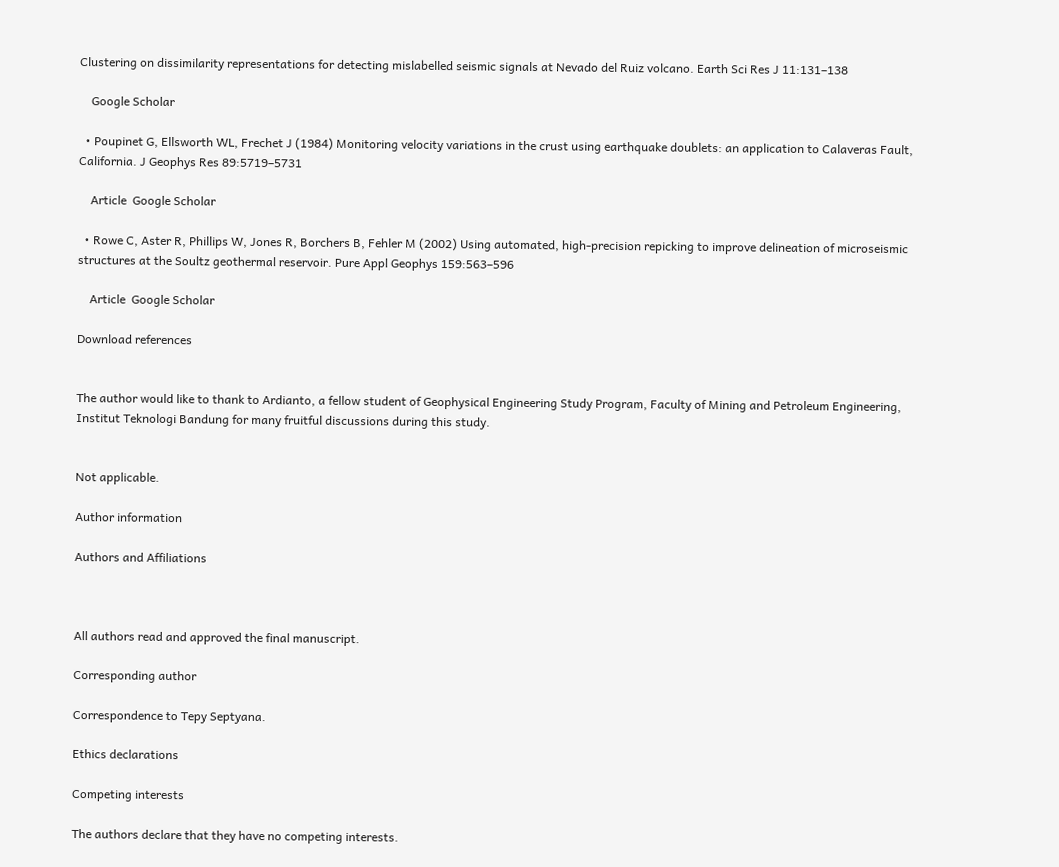Clustering on dissimilarity representations for detecting mislabelled seismic signals at Nevado del Ruiz volcano. Earth Sci Res J 11:131–138

    Google Scholar

  • Poupinet G, Ellsworth WL, Frechet J (1984) Monitoring velocity variations in the crust using earthquake doublets: an application to Calaveras Fault, California. J Geophys Res 89:5719–5731

    Article  Google Scholar

  • Rowe C, Aster R, Phillips W, Jones R, Borchers B, Fehler M (2002) Using automated, high-precision repicking to improve delineation of microseismic structures at the Soultz geothermal reservoir. Pure Appl Geophys 159:563–596

    Article  Google Scholar

Download references


The author would like to thank to Ardianto, a fellow student of Geophysical Engineering Study Program, Faculty of Mining and Petroleum Engineering, Institut Teknologi Bandung for many fruitful discussions during this study.


Not applicable.

Author information

Authors and Affiliations



All authors read and approved the final manuscript.

Corresponding author

Correspondence to Tepy Septyana.

Ethics declarations

Competing interests

The authors declare that they have no competing interests.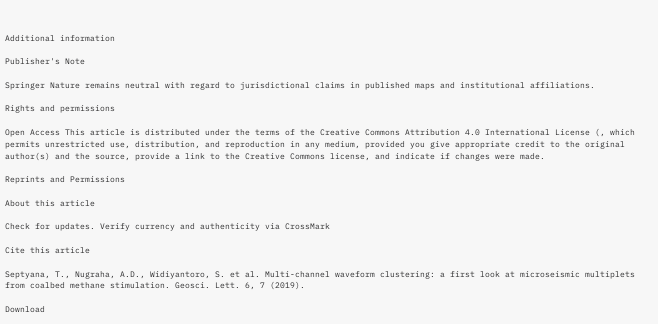Additional information

Publisher's Note

Springer Nature remains neutral with regard to jurisdictional claims in published maps and institutional affiliations.

Rights and permissions

Open Access This article is distributed under the terms of the Creative Commons Attribution 4.0 International License (, which permits unrestricted use, distribution, and reproduction in any medium, provided you give appropriate credit to the original author(s) and the source, provide a link to the Creative Commons license, and indicate if changes were made.

Reprints and Permissions

About this article

Check for updates. Verify currency and authenticity via CrossMark

Cite this article

Septyana, T., Nugraha, A.D., Widiyantoro, S. et al. Multi-channel waveform clustering: a first look at microseismic multiplets from coalbed methane stimulation. Geosci. Lett. 6, 7 (2019).

Download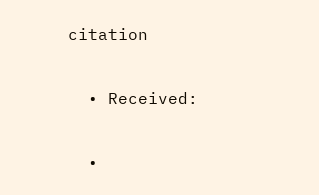citation

  • Received:

  •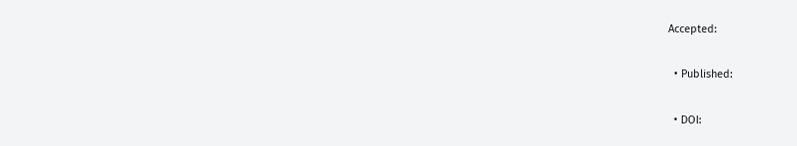Accepted:

  • Published:

  • DOI: